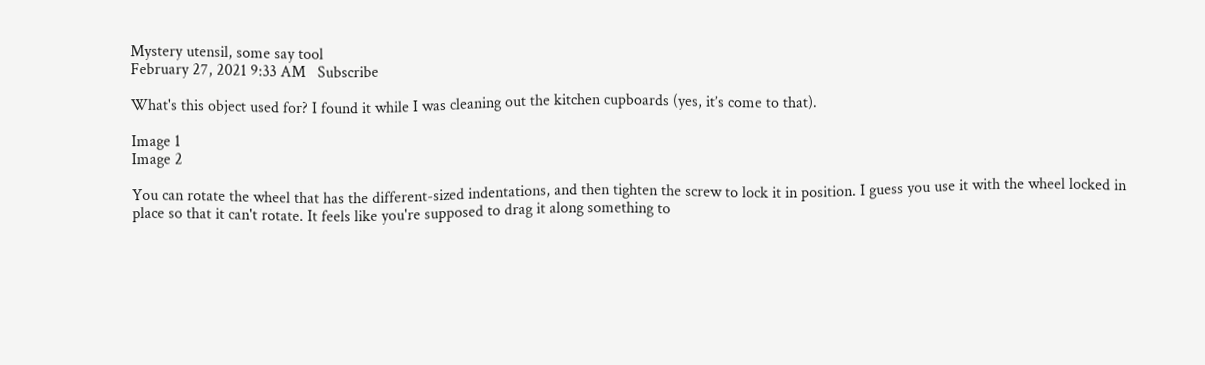Mystery utensil, some say tool
February 27, 2021 9:33 AM   Subscribe

What's this object used for? I found it while I was cleaning out the kitchen cupboards (yes, it’s come to that).

Image 1
Image 2

You can rotate the wheel that has the different-sized indentations, and then tighten the screw to lock it in position. I guess you use it with the wheel locked in place so that it can't rotate. It feels like you're supposed to drag it along something to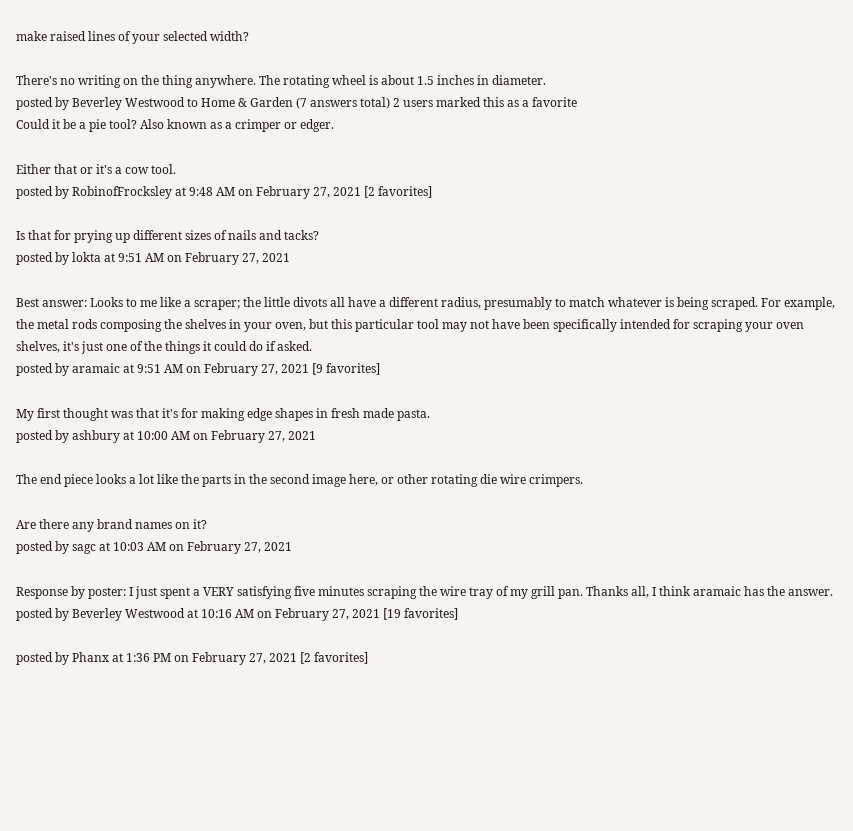make raised lines of your selected width?

There's no writing on the thing anywhere. The rotating wheel is about 1.5 inches in diameter.
posted by Beverley Westwood to Home & Garden (7 answers total) 2 users marked this as a favorite
Could it be a pie tool? Also known as a crimper or edger.

Either that or it's a cow tool.
posted by RobinofFrocksley at 9:48 AM on February 27, 2021 [2 favorites]

Is that for prying up different sizes of nails and tacks?
posted by lokta at 9:51 AM on February 27, 2021

Best answer: Looks to me like a scraper; the little divots all have a different radius, presumably to match whatever is being scraped. For example, the metal rods composing the shelves in your oven, but this particular tool may not have been specifically intended for scraping your oven shelves, it's just one of the things it could do if asked.
posted by aramaic at 9:51 AM on February 27, 2021 [9 favorites]

My first thought was that it's for making edge shapes in fresh made pasta.
posted by ashbury at 10:00 AM on February 27, 2021

The end piece looks a lot like the parts in the second image here, or other rotating die wire crimpers.

Are there any brand names on it?
posted by sagc at 10:03 AM on February 27, 2021

Response by poster: I just spent a VERY satisfying five minutes scraping the wire tray of my grill pan. Thanks all, I think aramaic has the answer.
posted by Beverley Westwood at 10:16 AM on February 27, 2021 [19 favorites]

posted by Phanx at 1:36 PM on February 27, 2021 [2 favorites]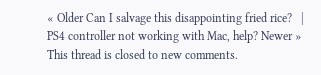« Older Can I salvage this disappointing fried rice?   |   PS4 controller not working with Mac, help? Newer »
This thread is closed to new comments.